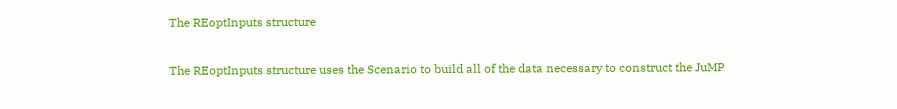The REoptInputs structure

The REoptInputs structure uses the Scenario to build all of the data necessary to construct the JuMP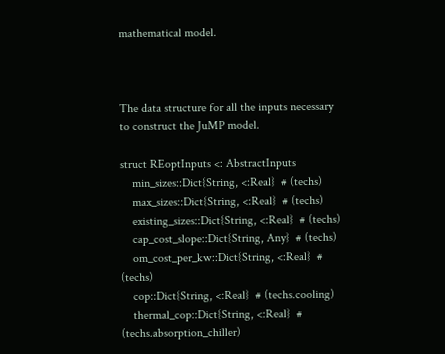mathematical model.



The data structure for all the inputs necessary to construct the JuMP model.

struct REoptInputs <: AbstractInputs
    min_sizes::Dict{String, <:Real}  # (techs)
    max_sizes::Dict{String, <:Real}  # (techs)
    existing_sizes::Dict{String, <:Real}  # (techs)
    cap_cost_slope::Dict{String, Any}  # (techs)
    om_cost_per_kw::Dict{String, <:Real}  # (techs)
    cop::Dict{String, <:Real}  # (techs.cooling)
    thermal_cop::Dict{String, <:Real}  # (techs.absorption_chiller)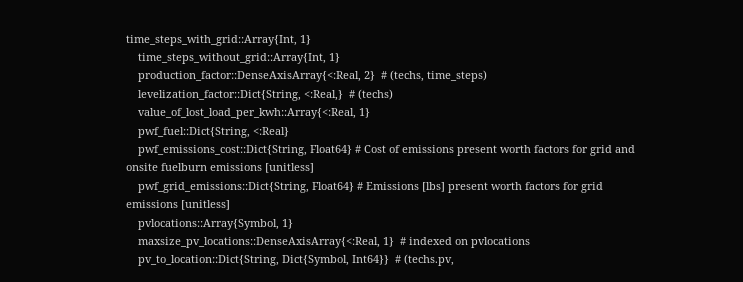time_steps_with_grid::Array{Int, 1}
    time_steps_without_grid::Array{Int, 1}
    production_factor::DenseAxisArray{<:Real, 2}  # (techs, time_steps)
    levelization_factor::Dict{String, <:Real,}  # (techs)
    value_of_lost_load_per_kwh::Array{<:Real, 1}
    pwf_fuel::Dict{String, <:Real}
    pwf_emissions_cost::Dict{String, Float64} # Cost of emissions present worth factors for grid and onsite fuelburn emissions [unitless]
    pwf_grid_emissions::Dict{String, Float64} # Emissions [lbs] present worth factors for grid emissions [unitless]
    pvlocations::Array{Symbol, 1}
    maxsize_pv_locations::DenseAxisArray{<:Real, 1}  # indexed on pvlocations
    pv_to_location::Dict{String, Dict{Symbol, Int64}}  # (techs.pv,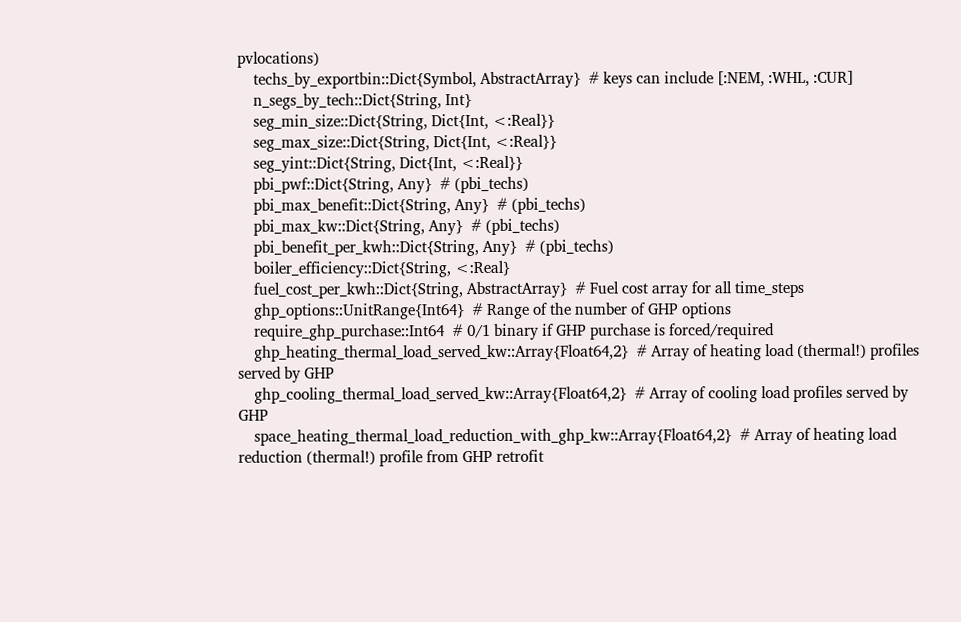pvlocations)
    techs_by_exportbin::Dict{Symbol, AbstractArray}  # keys can include [:NEM, :WHL, :CUR]
    n_segs_by_tech::Dict{String, Int}
    seg_min_size::Dict{String, Dict{Int, <:Real}}
    seg_max_size::Dict{String, Dict{Int, <:Real}}
    seg_yint::Dict{String, Dict{Int, <:Real}}
    pbi_pwf::Dict{String, Any}  # (pbi_techs)
    pbi_max_benefit::Dict{String, Any}  # (pbi_techs)
    pbi_max_kw::Dict{String, Any}  # (pbi_techs)
    pbi_benefit_per_kwh::Dict{String, Any}  # (pbi_techs)
    boiler_efficiency::Dict{String, <:Real}
    fuel_cost_per_kwh::Dict{String, AbstractArray}  # Fuel cost array for all time_steps
    ghp_options::UnitRange{Int64}  # Range of the number of GHP options
    require_ghp_purchase::Int64  # 0/1 binary if GHP purchase is forced/required
    ghp_heating_thermal_load_served_kw::Array{Float64,2}  # Array of heating load (thermal!) profiles served by GHP
    ghp_cooling_thermal_load_served_kw::Array{Float64,2}  # Array of cooling load profiles served by GHP
    space_heating_thermal_load_reduction_with_ghp_kw::Array{Float64,2}  # Array of heating load reduction (thermal!) profile from GHP retrofit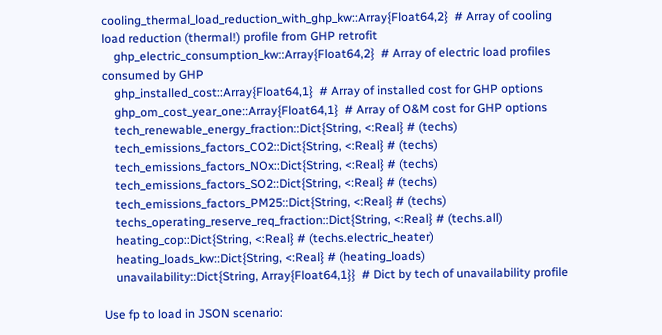cooling_thermal_load_reduction_with_ghp_kw::Array{Float64,2}  # Array of cooling load reduction (thermal!) profile from GHP retrofit
    ghp_electric_consumption_kw::Array{Float64,2}  # Array of electric load profiles consumed by GHP
    ghp_installed_cost::Array{Float64,1}  # Array of installed cost for GHP options
    ghp_om_cost_year_one::Array{Float64,1}  # Array of O&M cost for GHP options
    tech_renewable_energy_fraction::Dict{String, <:Real} # (techs)
    tech_emissions_factors_CO2::Dict{String, <:Real} # (techs)
    tech_emissions_factors_NOx::Dict{String, <:Real} # (techs)
    tech_emissions_factors_SO2::Dict{String, <:Real} # (techs)
    tech_emissions_factors_PM25::Dict{String, <:Real} # (techs)
    techs_operating_reserve_req_fraction::Dict{String, <:Real} # (techs.all)
    heating_cop::Dict{String, <:Real} # (techs.electric_heater)
    heating_loads_kw::Dict{String, <:Real} # (heating_loads)
    unavailability::Dict{String, Array{Float64,1}}  # Dict by tech of unavailability profile

Use fp to load in JSON scenario: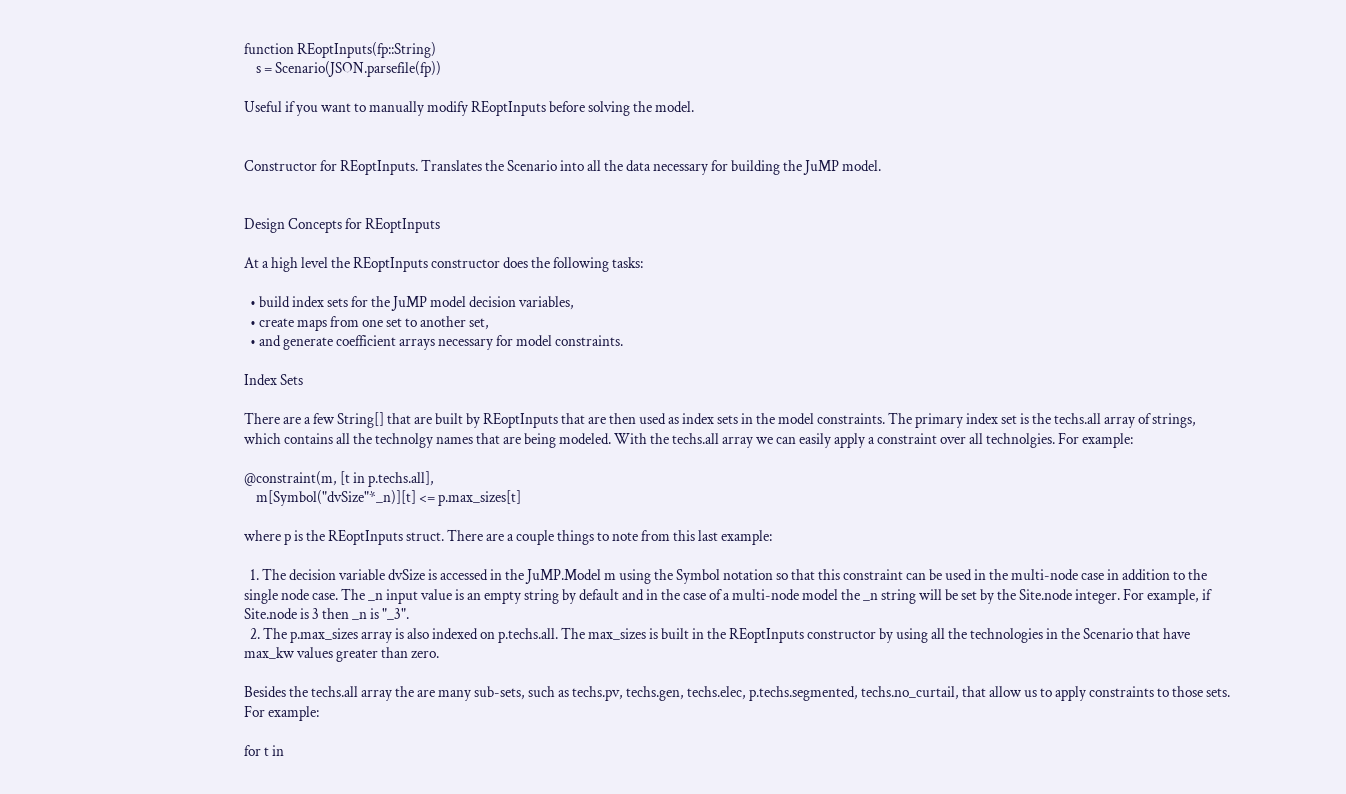function REoptInputs(fp::String)
    s = Scenario(JSON.parsefile(fp))

Useful if you want to manually modify REoptInputs before solving the model.


Constructor for REoptInputs. Translates the Scenario into all the data necessary for building the JuMP model.


Design Concepts for REoptInputs

At a high level the REoptInputs constructor does the following tasks:

  • build index sets for the JuMP model decision variables,
  • create maps from one set to another set,
  • and generate coefficient arrays necessary for model constraints.

Index Sets

There are a few String[] that are built by REoptInputs that are then used as index sets in the model constraints. The primary index set is the techs.all array of strings, which contains all the technolgy names that are being modeled. With the techs.all array we can easily apply a constraint over all technolgies. For example:

@constraint(m, [t in p.techs.all],
    m[Symbol("dvSize"*_n)][t] <= p.max_sizes[t]

where p is the REoptInputs struct. There are a couple things to note from this last example:

  1. The decision variable dvSize is accessed in the JuMP.Model m using the Symbol notation so that this constraint can be used in the multi-node case in addition to the single node case. The _n input value is an empty string by default and in the case of a multi-node model the _n string will be set by the Site.node integer. For example, if Site.node is 3 then _n is "_3".
  2. The p.max_sizes array is also indexed on p.techs.all. The max_sizes is built in the REoptInputs constructor by using all the technologies in the Scenario that have max_kw values greater than zero.

Besides the techs.all array the are many sub-sets, such as techs.pv, techs.gen, techs.elec, p.techs.segmented, techs.no_curtail, that allow us to apply constraints to those sets. For example:

for t in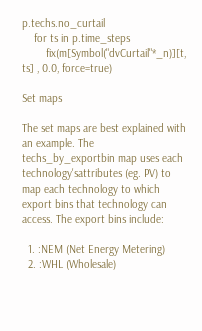p.techs.no_curtail
    for ts in p.time_steps
        fix(m[Symbol("dvCurtail"*_n)][t, ts] , 0.0, force=true)

Set maps

The set maps are best explained with an example. The techs_by_exportbin map uses each technology'sattributes (eg. PV) to map each technology to which export bins that technology can access. The export bins include:

  1. :NEM (Net Energy Metering)
  2. :WHL (Wholesale)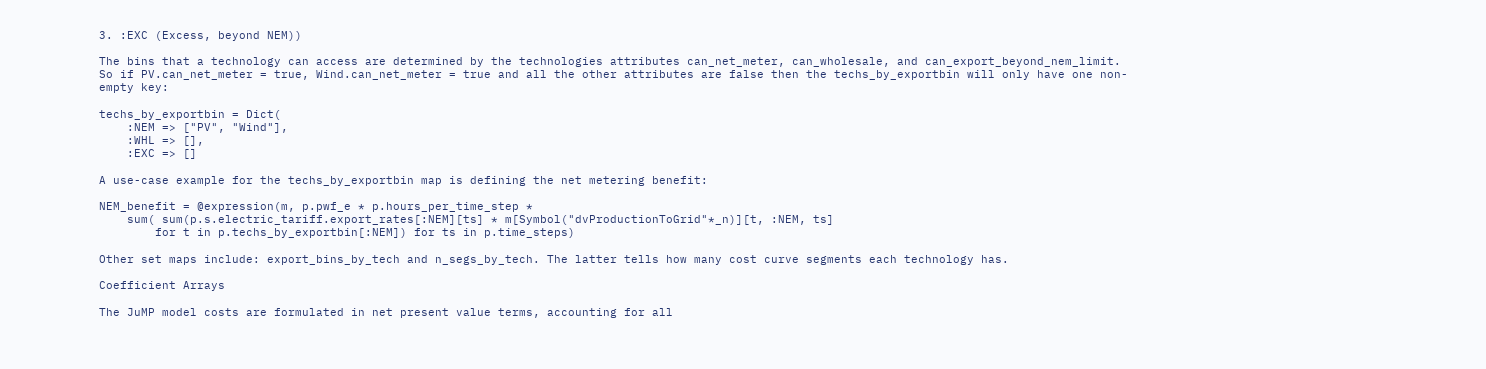3. :EXC (Excess, beyond NEM))

The bins that a technology can access are determined by the technologies attributes can_net_meter, can_wholesale, and can_export_beyond_nem_limit. So if PV.can_net_meter = true, Wind.can_net_meter = true and all the other attributes are false then the techs_by_exportbin will only have one non-empty key:

techs_by_exportbin = Dict(
    :NEM => ["PV", "Wind"],
    :WHL => [],
    :EXC => []

A use-case example for the techs_by_exportbin map is defining the net metering benefit:

NEM_benefit = @expression(m, p.pwf_e * p.hours_per_time_step *
    sum( sum(p.s.electric_tariff.export_rates[:NEM][ts] * m[Symbol("dvProductionToGrid"*_n)][t, :NEM, ts]
        for t in p.techs_by_exportbin[:NEM]) for ts in p.time_steps)

Other set maps include: export_bins_by_tech and n_segs_by_tech. The latter tells how many cost curve segments each technology has.

Coefficient Arrays

The JuMP model costs are formulated in net present value terms, accounting for all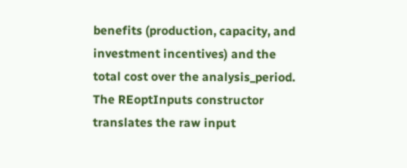benefits (production, capacity, and investment incentives) and the total cost over the analysis_period. The REoptInputs constructor translates the raw input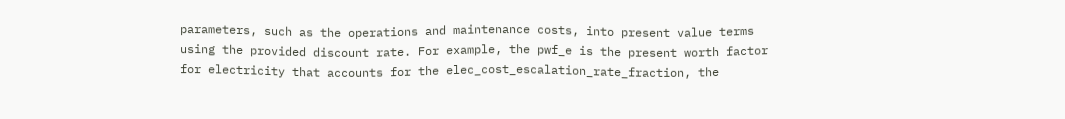parameters, such as the operations and maintenance costs, into present value terms using the provided discount rate. For example, the pwf_e is the present worth factor for electricity that accounts for the elec_cost_escalation_rate_fraction, the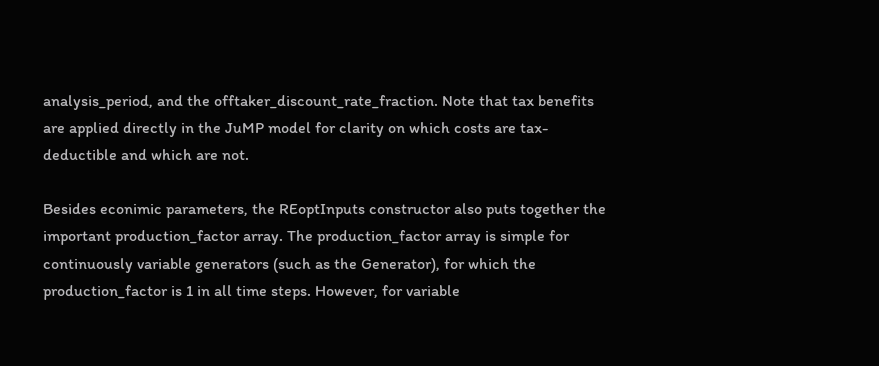analysis_period, and the offtaker_discount_rate_fraction. Note that tax benefits are applied directly in the JuMP model for clarity on which costs are tax-deductible and which are not.

Besides econimic parameters, the REoptInputs constructor also puts together the important production_factor array. The production_factor array is simple for continuously variable generators (such as the Generator), for which the production_factor is 1 in all time steps. However, for variable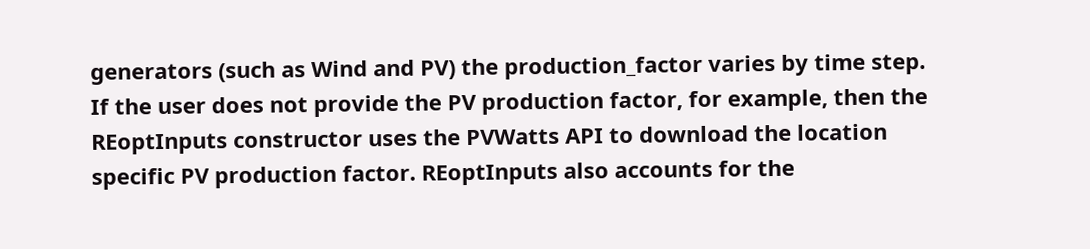generators (such as Wind and PV) the production_factor varies by time step. If the user does not provide the PV production factor, for example, then the REoptInputs constructor uses the PVWatts API to download the location specific PV production factor. REoptInputs also accounts for the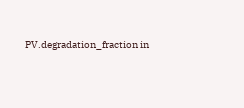PV.degradation_fraction in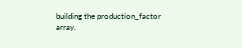building the production_factor array.